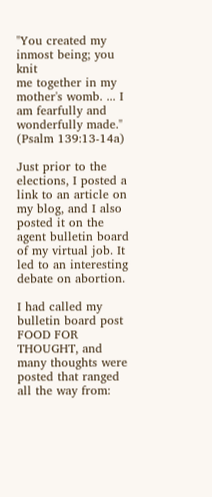"You created my inmost being; you knit
me together in my mother's womb. ... I
am fearfully and wonderfully made."
(Psalm 139:13-14a)

Just prior to the elections, I posted a link to an article on my blog, and I also posted it on the agent bulletin board of my virtual job. It led to an interesting debate on abortion.

I had called my bulletin board post FOOD FOR THOUGHT, and many thoughts were posted that ranged all the way from: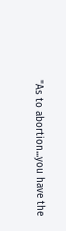"As to abortion...you have the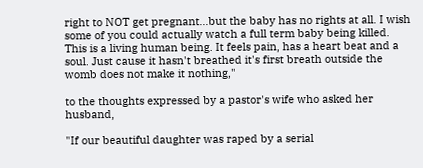right to NOT get pregnant...but the baby has no rights at all. I wish some of you could actually watch a full term baby being killed. This is a living human being. It feels pain, has a heart beat and a soul. Just cause it hasn't breathed it's first breath outside the womb does not make it nothing,"

to the thoughts expressed by a pastor's wife who asked her husband,

"If our beautiful daughter was raped by a serial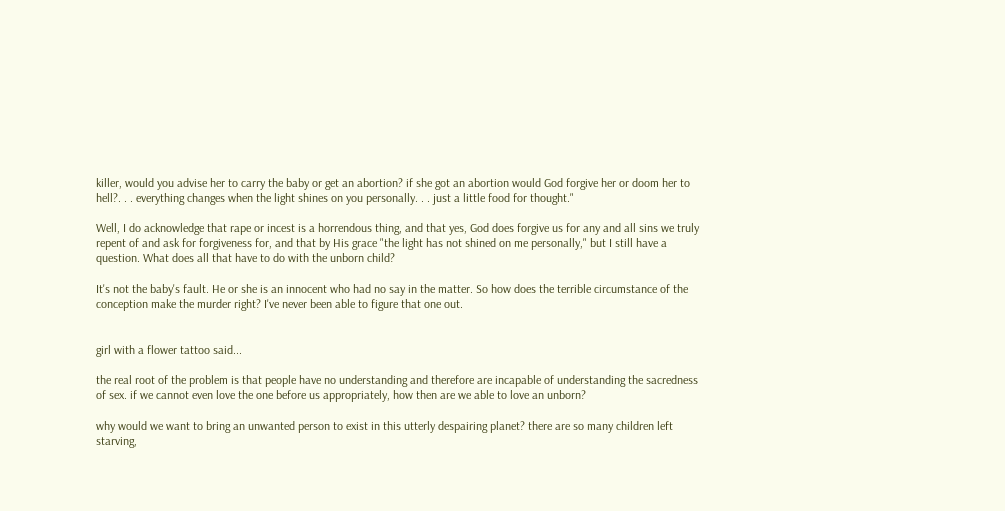killer, would you advise her to carry the baby or get an abortion? if she got an abortion would God forgive her or doom her to hell?. . . everything changes when the light shines on you personally. . . just a little food for thought."

Well, I do acknowledge that rape or incest is a horrendous thing, and that yes, God does forgive us for any and all sins we truly repent of and ask for forgiveness for, and that by His grace "the light has not shined on me personally," but I still have a question. What does all that have to do with the unborn child?

It's not the baby's fault. He or she is an innocent who had no say in the matter. So how does the terrible circumstance of the conception make the murder right? I've never been able to figure that one out.


girl with a flower tattoo said...

the real root of the problem is that people have no understanding and therefore are incapable of understanding the sacredness of sex. if we cannot even love the one before us appropriately, how then are we able to love an unborn?

why would we want to bring an unwanted person to exist in this utterly despairing planet? there are so many children left starving,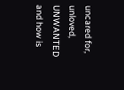uncared for, unloved, UNWANTED and how is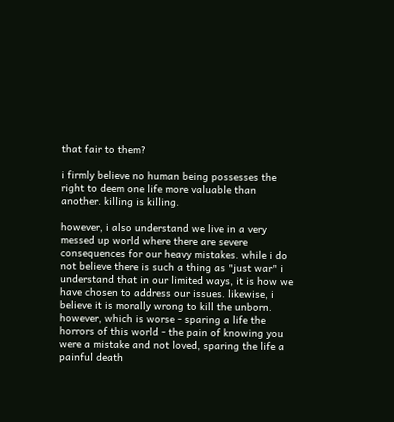that fair to them?

i firmly believe no human being possesses the right to deem one life more valuable than another. killing is killing.

however, i also understand we live in a very messed up world where there are severe consequences for our heavy mistakes. while i do not believe there is such a thing as "just war" i understand that in our limited ways, it is how we have chosen to address our issues. likewise, i believe it is morally wrong to kill the unborn. however, which is worse - sparing a life the horrors of this world - the pain of knowing you were a mistake and not loved, sparing the life a painful death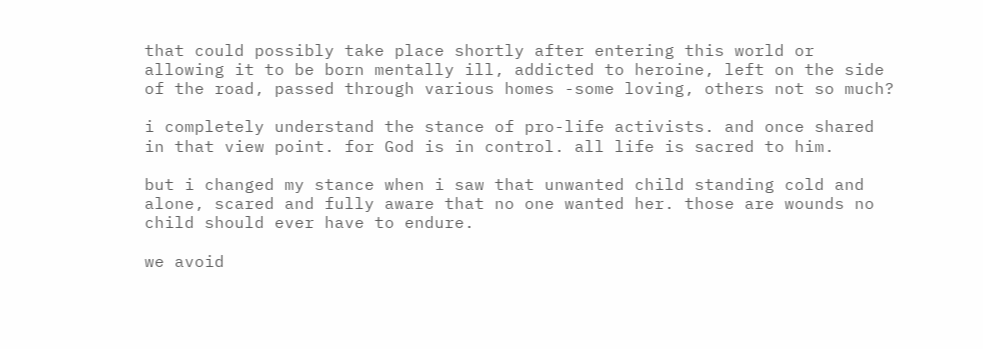that could possibly take place shortly after entering this world or allowing it to be born mentally ill, addicted to heroine, left on the side of the road, passed through various homes -some loving, others not so much?

i completely understand the stance of pro-life activists. and once shared in that view point. for God is in control. all life is sacred to him.

but i changed my stance when i saw that unwanted child standing cold and alone, scared and fully aware that no one wanted her. those are wounds no child should ever have to endure.

we avoid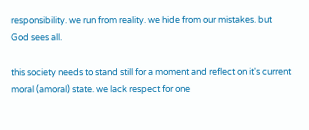responsibility. we run from reality. we hide from our mistakes. but God sees all.

this society needs to stand still for a moment and reflect on it's current moral (amoral) state. we lack respect for one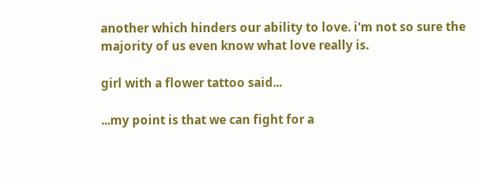another which hinders our ability to love. i'm not so sure the majority of us even know what love really is.

girl with a flower tattoo said...

...my point is that we can fight for a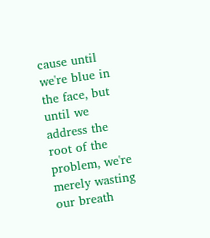cause until we're blue in the face, but until we address the root of the problem, we're merely wasting our breath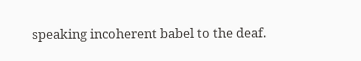speaking incoherent babel to the deaf.